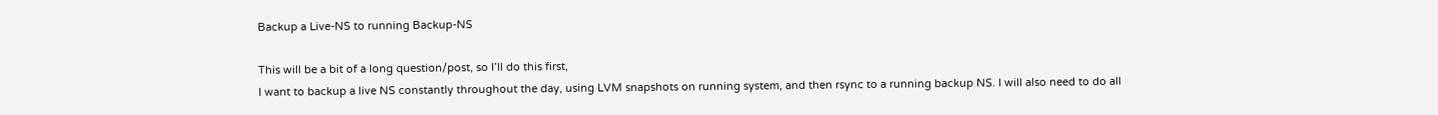Backup a Live-NS to running Backup-NS

This will be a bit of a long question/post, so I’ll do this first,
I want to backup a live NS constantly throughout the day, using LVM snapshots on running system, and then rsync to a running backup NS. I will also need to do all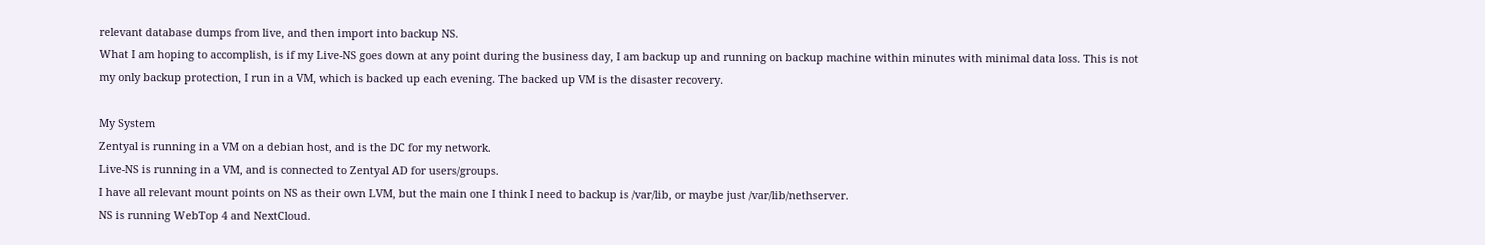relevant database dumps from live, and then import into backup NS.
What I am hoping to accomplish, is if my Live-NS goes down at any point during the business day, I am backup up and running on backup machine within minutes with minimal data loss. This is not my only backup protection, I run in a VM, which is backed up each evening. The backed up VM is the disaster recovery.

My System
Zentyal is running in a VM on a debian host, and is the DC for my network.
Live-NS is running in a VM, and is connected to Zentyal AD for users/groups.
I have all relevant mount points on NS as their own LVM, but the main one I think I need to backup is /var/lib, or maybe just /var/lib/nethserver.
NS is running WebTop 4 and NextCloud.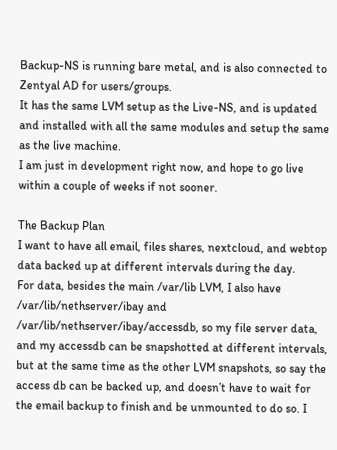Backup-NS is running bare metal, and is also connected to Zentyal AD for users/groups.
It has the same LVM setup as the Live-NS, and is updated and installed with all the same modules and setup the same as the live machine.
I am just in development right now, and hope to go live within a couple of weeks if not sooner.

The Backup Plan
I want to have all email, files shares, nextcloud, and webtop data backed up at different intervals during the day.
For data, besides the main /var/lib LVM, I also have /var/lib/nethserver/ibay and /var/lib/nethserver/ibay/accessdb, so my file server data, and my accessdb can be snapshotted at different intervals, but at the same time as the other LVM snapshots, so say the access db can be backed up, and doesn’t have to wait for the email backup to finish and be unmounted to do so. I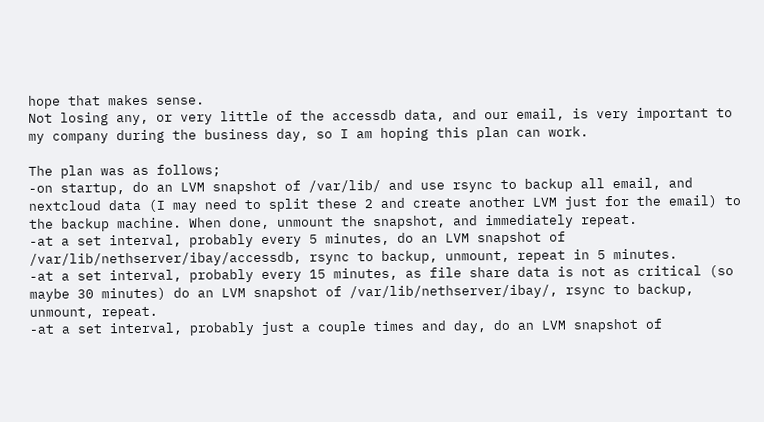hope that makes sense.
Not losing any, or very little of the accessdb data, and our email, is very important to my company during the business day, so I am hoping this plan can work.

The plan was as follows;
-on startup, do an LVM snapshot of /var/lib/ and use rsync to backup all email, and nextcloud data (I may need to split these 2 and create another LVM just for the email) to the backup machine. When done, unmount the snapshot, and immediately repeat.
-at a set interval, probably every 5 minutes, do an LVM snapshot of /var/lib/nethserver/ibay/accessdb, rsync to backup, unmount, repeat in 5 minutes.
-at a set interval, probably every 15 minutes, as file share data is not as critical (so maybe 30 minutes) do an LVM snapshot of /var/lib/nethserver/ibay/, rsync to backup, unmount, repeat.
-at a set interval, probably just a couple times and day, do an LVM snapshot of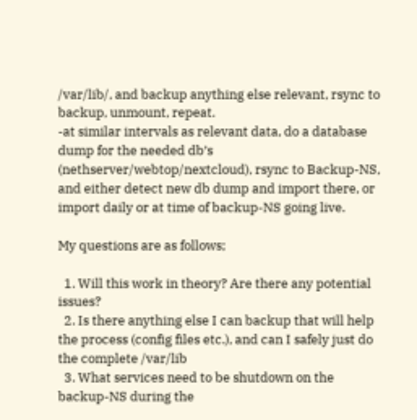/var/lib/, and backup anything else relevant, rsync to backup, unmount, repeat.
-at similar intervals as relevant data, do a database dump for the needed db’s (nethserver/webtop/nextcloud), rsync to Backup-NS, and either detect new db dump and import there, or import daily or at time of backup-NS going live.

My questions are as follows;

  1. Will this work in theory? Are there any potential issues?
  2. Is there anything else I can backup that will help the process (config files etc.), and can I safely just do the complete /var/lib
  3. What services need to be shutdown on the backup-NS during the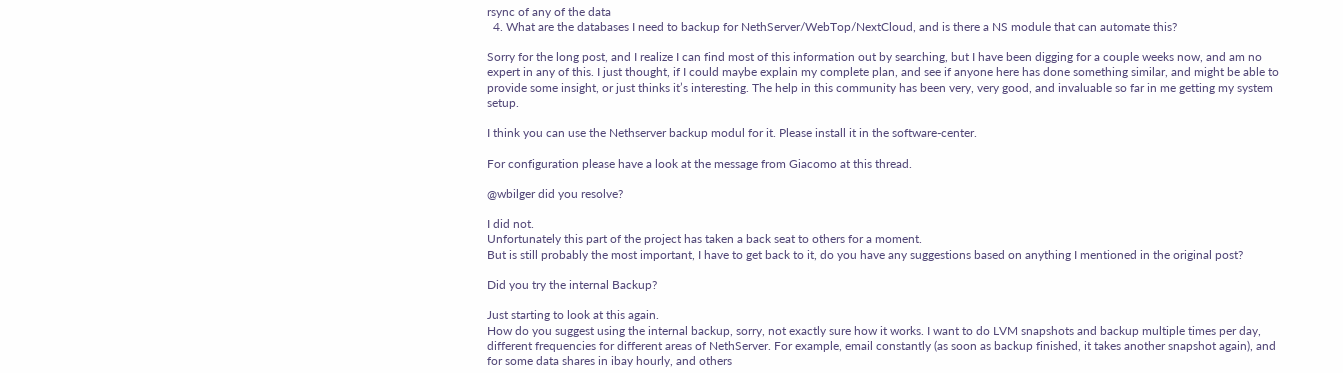rsync of any of the data
  4. What are the databases I need to backup for NethServer/WebTop/NextCloud, and is there a NS module that can automate this?

Sorry for the long post, and I realize I can find most of this information out by searching, but I have been digging for a couple weeks now, and am no expert in any of this. I just thought, if I could maybe explain my complete plan, and see if anyone here has done something similar, and might be able to provide some insight, or just thinks it’s interesting. The help in this community has been very, very good, and invaluable so far in me getting my system setup.

I think you can use the Nethserver backup modul for it. Please install it in the software-center.

For configuration please have a look at the message from Giacomo at this thread.

@wbilger did you resolve?

I did not.
Unfortunately this part of the project has taken a back seat to others for a moment.
But is still probably the most important, I have to get back to it, do you have any suggestions based on anything I mentioned in the original post?

Did you try the internal Backup?

Just starting to look at this again.
How do you suggest using the internal backup, sorry, not exactly sure how it works. I want to do LVM snapshots and backup multiple times per day, different frequencies for different areas of NethServer. For example, email constantly (as soon as backup finished, it takes another snapshot again), and for some data shares in ibay hourly, and others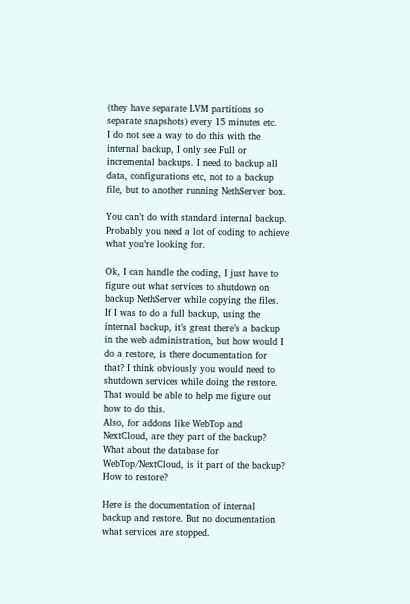(they have separate LVM partitions so separate snapshots) every 15 minutes etc.
I do not see a way to do this with the internal backup, I only see Full or incremental backups. I need to backup all data, configurations etc, not to a backup file, but to another running NethServer box.

You can’t do with standard internal backup.
Probably you need a lot of coding to achieve what you’re looking for.

Ok, I can handle the coding, I just have to figure out what services to shutdown on backup NethServer while copying the files.
If I was to do a full backup, using the internal backup, it’s great there’s a backup in the web administration, but how would I do a restore, is there documentation for that? I think obviously you would need to shutdown services while doing the restore. That would be able to help me figure out how to do this.
Also, for addons like WebTop and NextCloud, are they part of the backup? What about the database for WebTop/NextCloud, is it part of the backup? How to restore?

Here is the documentation of internal backup and restore. But no documentation what services are stopped.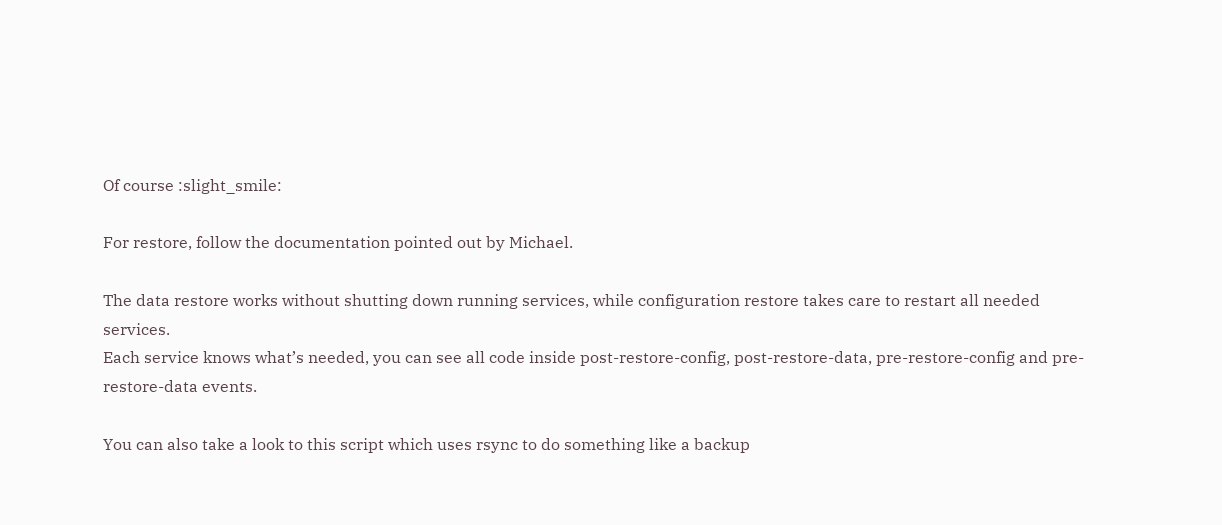Of course :slight_smile:

For restore, follow the documentation pointed out by Michael.

The data restore works without shutting down running services, while configuration restore takes care to restart all needed services.
Each service knows what’s needed, you can see all code inside post-restore-config, post-restore-data, pre-restore-config and pre-restore-data events.

You can also take a look to this script which uses rsync to do something like a backup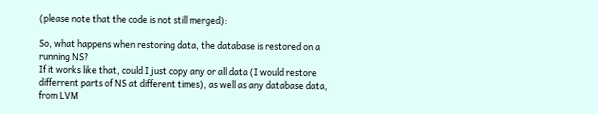(please note that the code is not still merged):

So, what happens when restoring data, the database is restored on a running NS?
If it works like that, could I just copy any or all data (I would restore differrent parts of NS at different times), as well as any database data, from LVM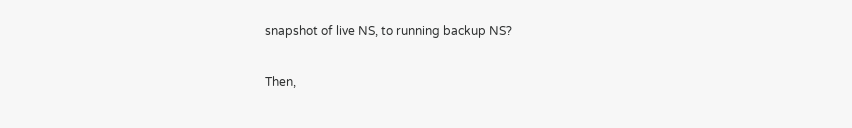snapshot of live NS, to running backup NS?

Then,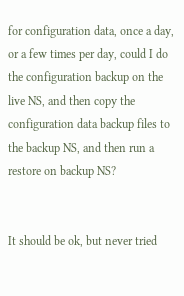for configuration data, once a day, or a few times per day, could I do the configuration backup on the live NS, and then copy the configuration data backup files to the backup NS, and then run a restore on backup NS?


It should be ok, but never tried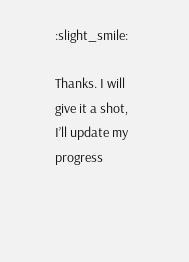:slight_smile:

Thanks. I will give it a shot, I’ll update my progress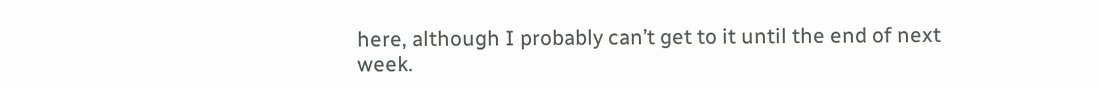here, although I probably can’t get to it until the end of next week.